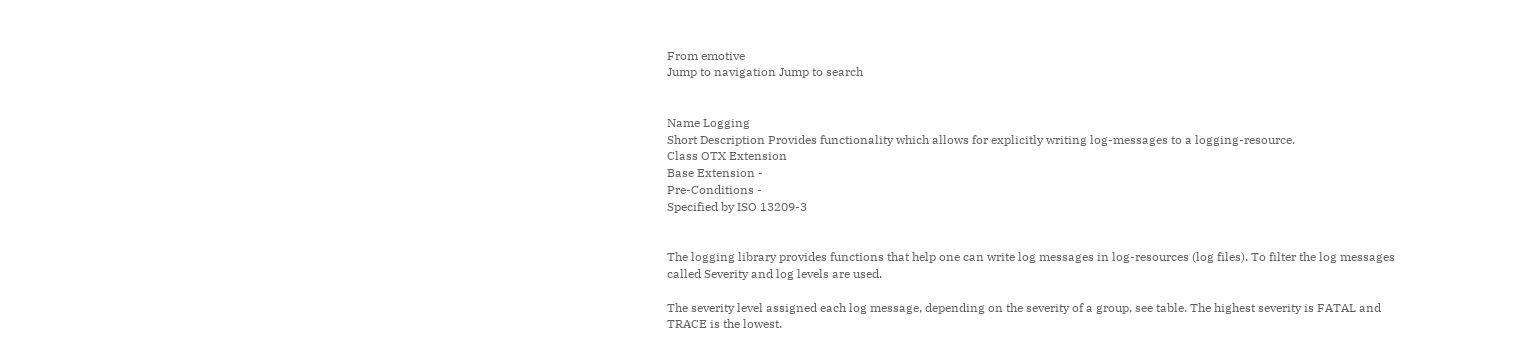From emotive
Jump to navigation Jump to search


Name Logging
Short Description Provides functionality which allows for explicitly writing log-messages to a logging-resource.
Class OTX Extension
Base Extension -
Pre-Conditions -
Specified by ISO 13209-3


The logging library provides functions that help one can write log messages in log-resources (log files). To filter the log messages called Severity and log levels are used.

The severity level assigned each log message, depending on the severity of a group, see table. The highest severity is FATAL and TRACE is the lowest.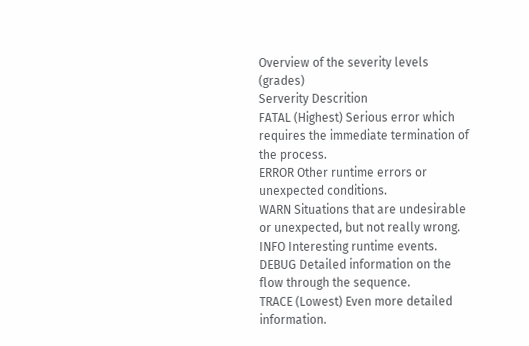Overview of the severity levels (grades)
Serverity Descrition
FATAL (Highest) Serious error which requires the immediate termination of the process.
ERROR Other runtime errors or unexpected conditions.
WARN Situations that are undesirable or unexpected, but not really wrong.
INFO Interesting runtime events.
DEBUG Detailed information on the flow through the sequence.
TRACE (Lowest) Even more detailed information.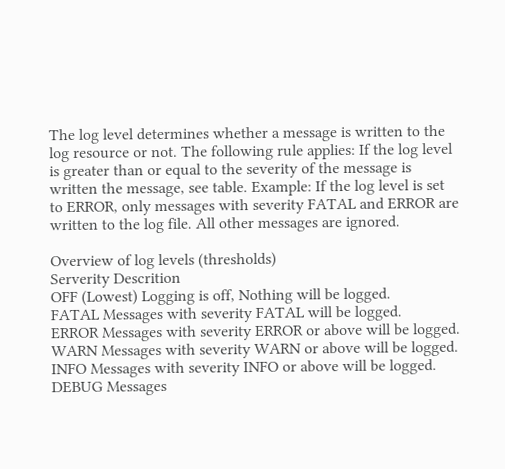The log level determines whether a message is written to the log resource or not. The following rule applies: If the log level is greater than or equal to the severity of the message is written the message, see table. Example: If the log level is set to ERROR, only messages with severity FATAL and ERROR are written to the log file. All other messages are ignored.

Overview of log levels (thresholds)
Serverity Descrition
OFF (Lowest) Logging is off, Nothing will be logged.
FATAL Messages with severity FATAL will be logged.
ERROR Messages with severity ERROR or above will be logged.
WARN Messages with severity WARN or above will be logged.
INFO Messages with severity INFO or above will be logged.
DEBUG Messages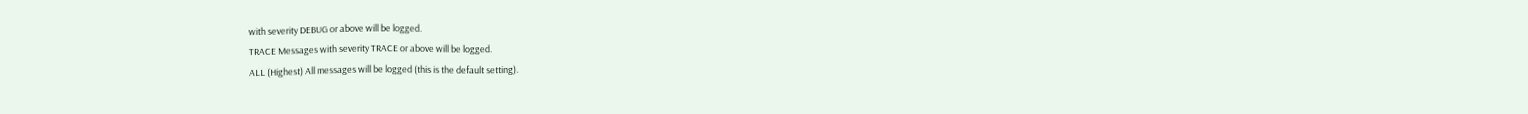with severity DEBUG or above will be logged.
TRACE Messages with severity TRACE or above will be logged.
ALL (Highest) All messages will be logged (this is the default setting).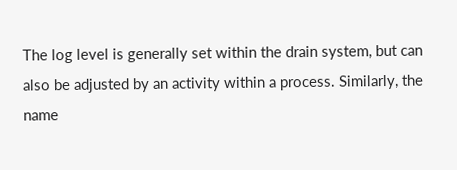The log level is generally set within the drain system, but can also be adjusted by an activity within a process. Similarly, the name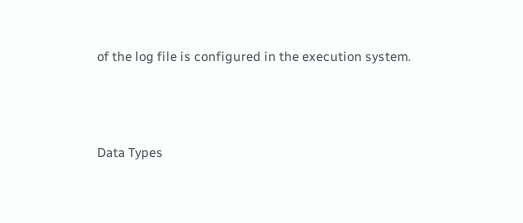of the log file is configured in the execution system.



Data Types